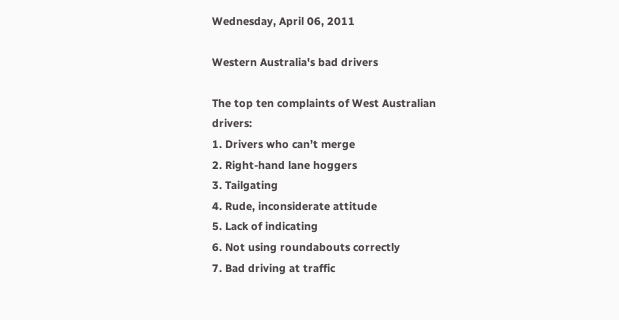Wednesday, April 06, 2011

Western Australia's bad drivers

The top ten complaints of West Australian drivers:
1. Drivers who can’t merge
2. Right-hand lane hoggers
3. Tailgating
4. Rude, inconsiderate attitude
5. Lack of indicating
6. Not using roundabouts correctly
7. Bad driving at traffic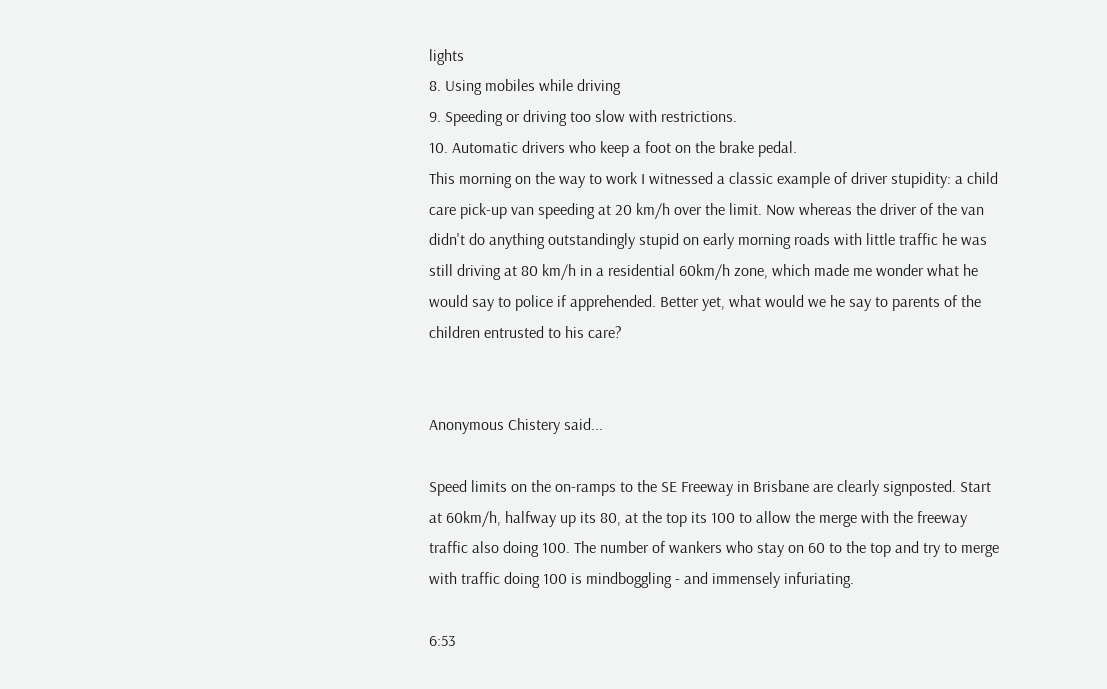lights
8. Using mobiles while driving
9. Speeding or driving too slow with restrictions.
10. Automatic drivers who keep a foot on the brake pedal.
This morning on the way to work I witnessed a classic example of driver stupidity: a child care pick-up van speeding at 20 km/h over the limit. Now whereas the driver of the van didn't do anything outstandingly stupid on early morning roads with little traffic he was still driving at 80 km/h in a residential 60km/h zone, which made me wonder what he would say to police if apprehended. Better yet, what would we he say to parents of the children entrusted to his care?


Anonymous Chistery said...

Speed limits on the on-ramps to the SE Freeway in Brisbane are clearly signposted. Start at 60km/h, halfway up its 80, at the top its 100 to allow the merge with the freeway traffic also doing 100. The number of wankers who stay on 60 to the top and try to merge with traffic doing 100 is mindboggling - and immensely infuriating.

6:53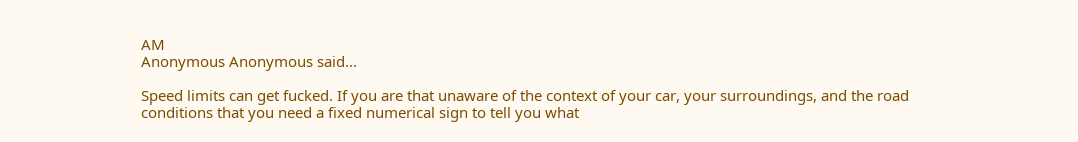AM
Anonymous Anonymous said...

Speed limits can get fucked. If you are that unaware of the context of your car, your surroundings, and the road conditions that you need a fixed numerical sign to tell you what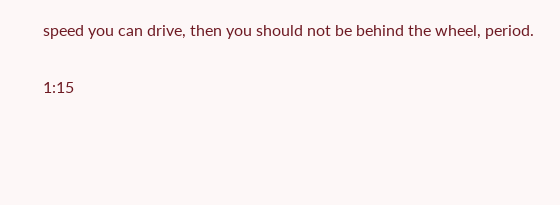speed you can drive, then you should not be behind the wheel, period.

1:15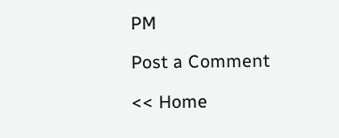PM

Post a Comment

<< Home